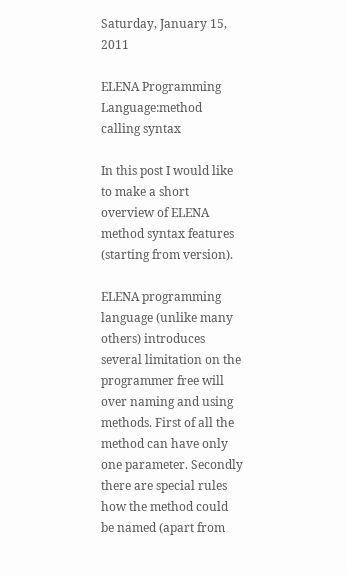Saturday, January 15, 2011

ELENA Programming Language:method calling syntax

In this post I would like to make a short overview of ELENA method syntax features (starting from version).

ELENA programming language (unlike many others) introduces several limitation on the programmer free will over naming and using methods. First of all the method can have only one parameter. Secondly there are special rules how the method could be named (apart from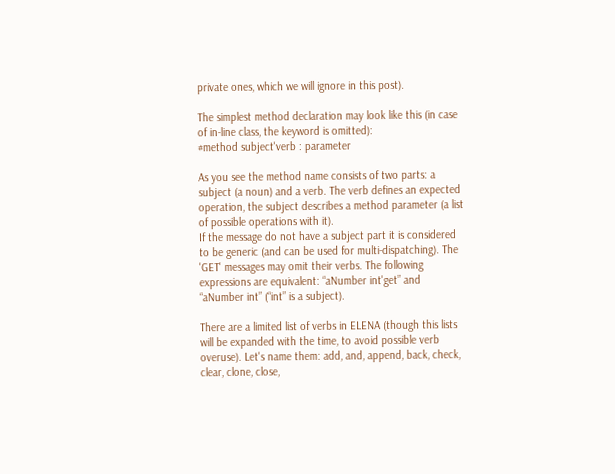private ones, which we will ignore in this post).

The simplest method declaration may look like this (in case of in-line class, the keyword is omitted):
#method subject'verb : parameter

As you see the method name consists of two parts: a subject (a noun) and a verb. The verb defines an expected operation, the subject describes a method parameter (a list of possible operations with it).
If the message do not have a subject part it is considered to be generic (and can be used for multi-dispatching). The 'GET' messages may omit their verbs. The following expressions are equivalent: “aNumber int'get” and “aNumber int” (“int” is a subject).

There are a limited list of verbs in ELENA (though this lists will be expanded with the time, to avoid possible verb overuse). Let's name them: add, and, append, back, check, clear, clone, close,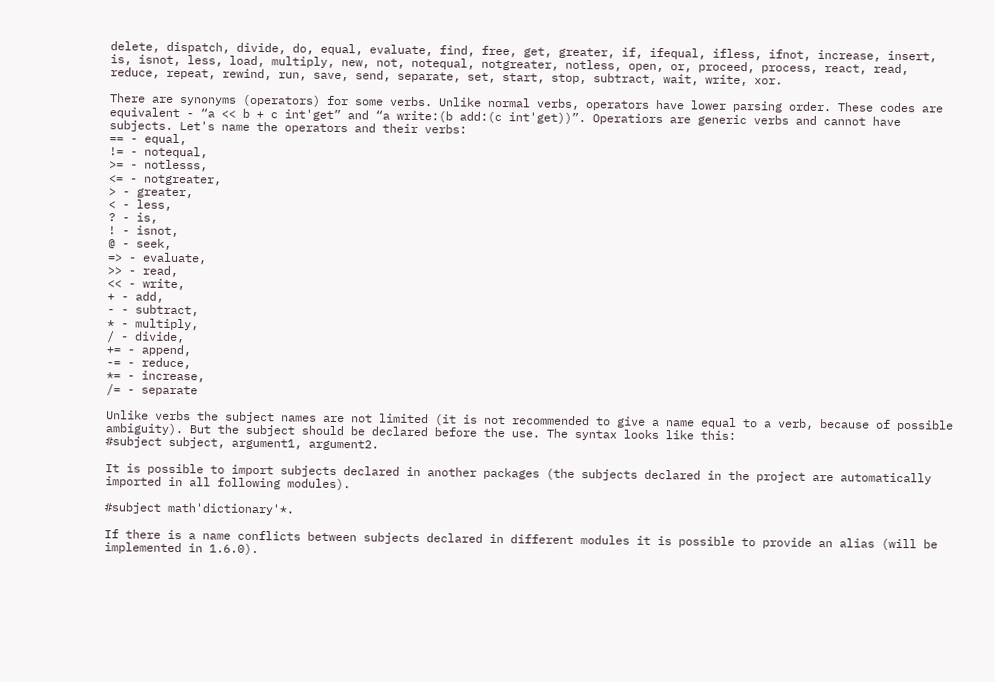delete, dispatch, divide, do, equal, evaluate, find, free, get, greater, if, ifequal, ifless, ifnot, increase, insert, is, isnot, less, load, multiply, new, not, notequal, notgreater, notless, open, or, proceed, process, react, read, reduce, repeat, rewind, run, save, send, separate, set, start, stop, subtract, wait, write, xor.

There are synonyms (operators) for some verbs. Unlike normal verbs, operators have lower parsing order. These codes are equivalent - “a << b + c int'get” and “a write:(b add:(c int'get))”. Operatiors are generic verbs and cannot have subjects. Let's name the operators and their verbs:
== - equal,
!= - notequal,
>= - notlesss,
<= - notgreater,
> - greater,
< - less,
? - is,
! - isnot,
@ - seek,
=> - evaluate,
>> - read,
<< - write,
+ - add,
- - subtract,
* - multiply,
/ - divide,
+= - append,
-= - reduce,
*= - increase,
/= - separate

Unlike verbs the subject names are not limited (it is not recommended to give a name equal to a verb, because of possible ambiguity). But the subject should be declared before the use. The syntax looks like this:
#subject subject, argument1, argument2.

It is possible to import subjects declared in another packages (the subjects declared in the project are automatically imported in all following modules).

#subject math'dictionary'*.

If there is a name conflicts between subjects declared in different modules it is possible to provide an alias (will be implemented in 1.6.0).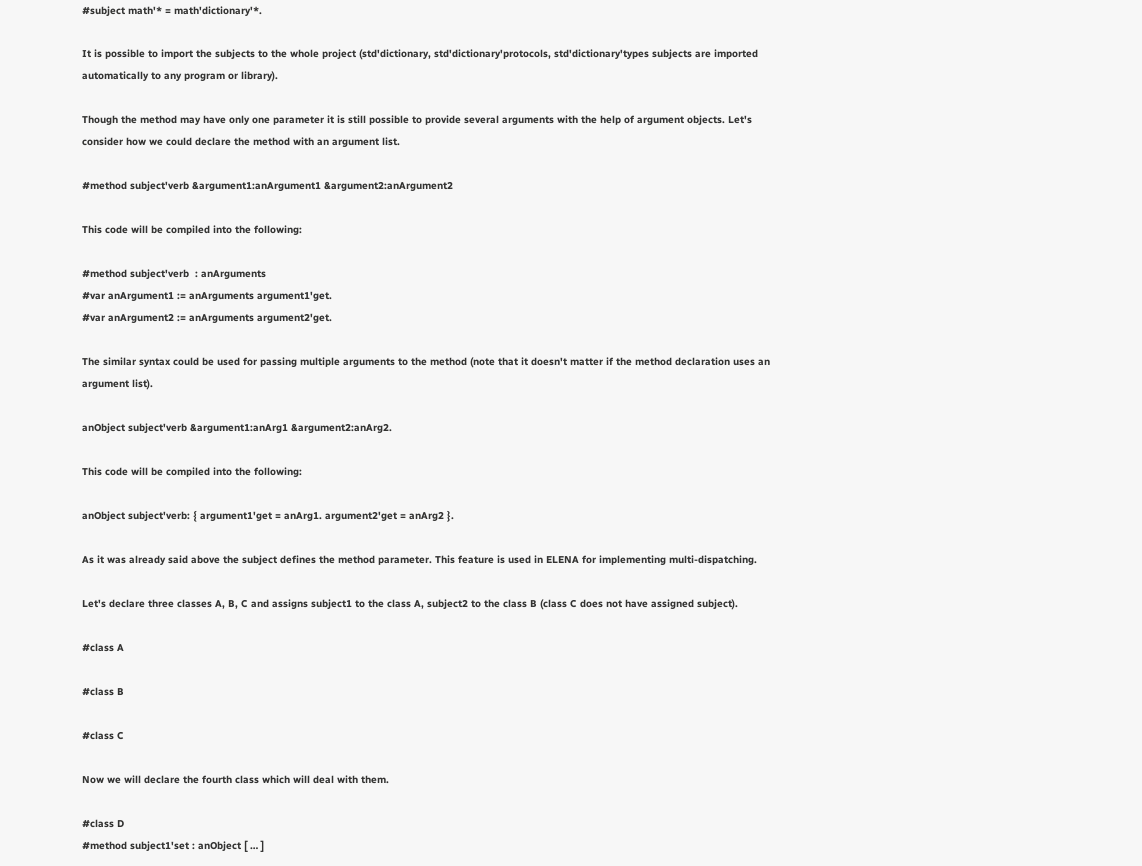#subject math'* = math'dictionary'*.

It is possible to import the subjects to the whole project (std'dictionary, std'dictionary'protocols, std'dictionary'types subjects are imported automatically to any program or library).

Though the method may have only one parameter it is still possible to provide several arguments with the help of argument objects. Let's consider how we could declare the method with an argument list.

#method subject'verb &argument1:anArgument1 &argument2:anArgument2

This code will be compiled into the following:

#method subject'verb  : anArguments
#var anArgument1 := anArguments argument1'get.
#var anArgument2 := anArguments argument2'get.

The similar syntax could be used for passing multiple arguments to the method (note that it doesn't matter if the method declaration uses an argument list).

anObject subject'verb &argument1:anArg1 &argument2:anArg2.

This code will be compiled into the following:

anObject subject'verb: { argument1'get = anArg1. argument2'get = anArg2 }.

As it was already said above the subject defines the method parameter. This feature is used in ELENA for implementing multi-dispatching.

Let's declare three classes A, B, C and assigns subject1 to the class A, subject2 to the class B (class C does not have assigned subject).

#class A

#class B

#class C

Now we will declare the fourth class which will deal with them.

#class D
#method subject1'set : anObject [ … ]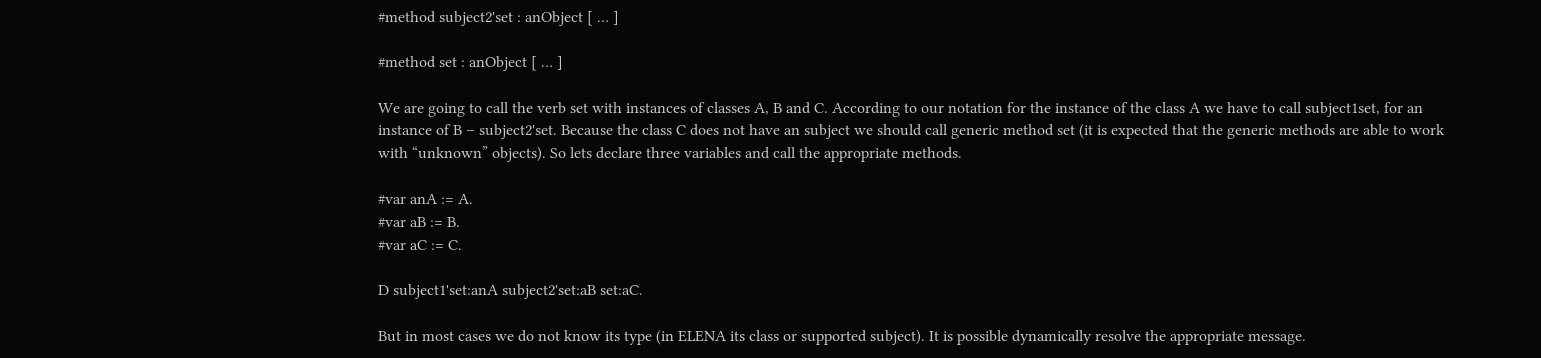#method subject2'set : anObject [ … ]

#method set : anObject [ … ]

We are going to call the verb set with instances of classes A, B and C. According to our notation for the instance of the class A we have to call subject1set, for an instance of B – subject2'set. Because the class C does not have an subject we should call generic method set (it is expected that the generic methods are able to work with “unknown” objects). So lets declare three variables and call the appropriate methods.

#var anA := A.
#var aB := B.
#var aC := C.

D subject1'set:anA subject2'set:aB set:aC.

But in most cases we do not know its type (in ELENA its class or supported subject). It is possible dynamically resolve the appropriate message.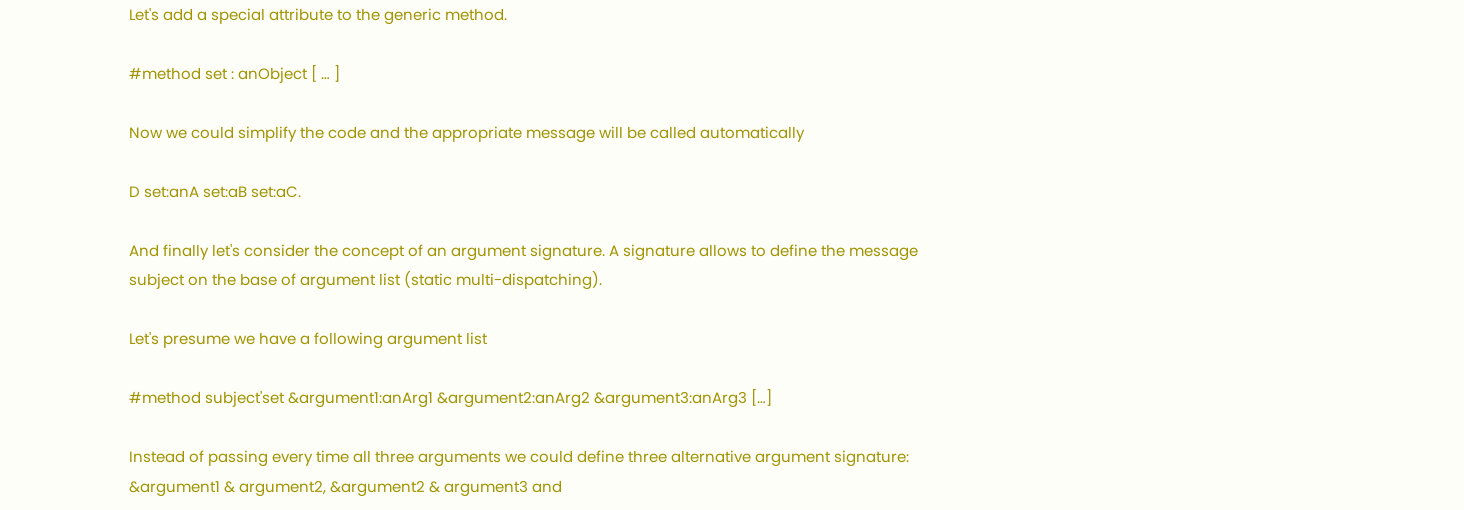Let's add a special attribute to the generic method.

#method set : anObject [ … ]

Now we could simplify the code and the appropriate message will be called automatically

D set:anA set:aB set:aC.

And finally let's consider the concept of an argument signature. A signature allows to define the message subject on the base of argument list (static multi-dispatching).

Let's presume we have a following argument list

#method subject'set &argument1:anArg1 &argument2:anArg2 &argument3:anArg3 […]

Instead of passing every time all three arguments we could define three alternative argument signature: &argument1 & argument2, &argument2 & argument3 and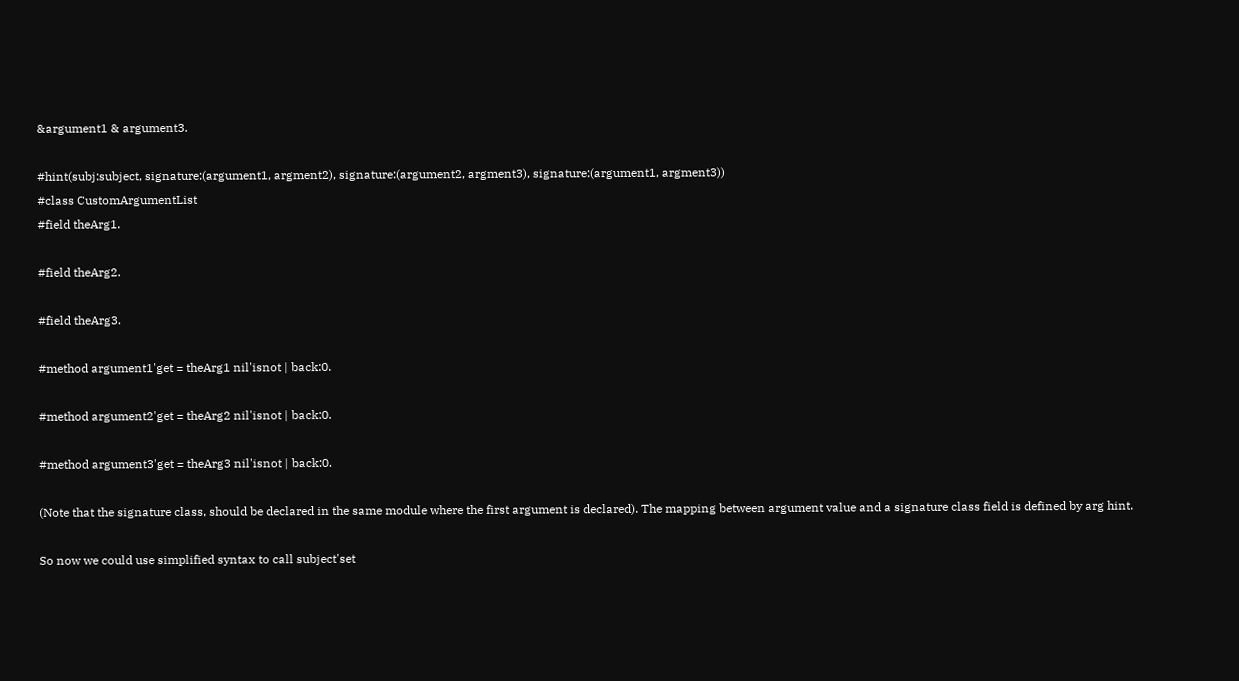&argument1 & argument3.

#hint(subj:subject, signature:(argument1, argment2), signature:(argument2, argment3), signature:(argument1, argment3))
#class CustomArgumentList
#field theArg1.

#field theArg2.

#field theArg3.

#method argument1'get = theArg1 nil'isnot | back:0.

#method argument2'get = theArg2 nil'isnot | back:0.

#method argument3'get = theArg3 nil'isnot | back:0.

(Note that the signature class, should be declared in the same module where the first argument is declared). The mapping between argument value and a signature class field is defined by arg hint.

So now we could use simplified syntax to call subject'set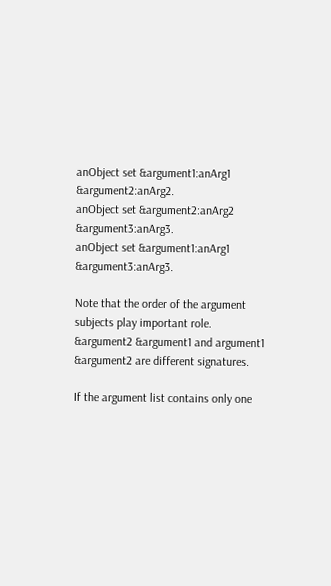anObject set &argument1:anArg1 &argument2:anArg2.
anObject set &argument2:anArg2 &argument3:anArg3.
anObject set &argument1:anArg1 &argument3:anArg3.

Note that the order of the argument subjects play important role. &argument2 &argument1 and argument1 &argument2 are different signatures.

If the argument list contains only one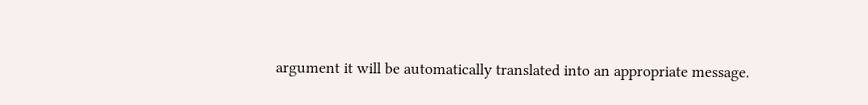argument it will be automatically translated into an appropriate message.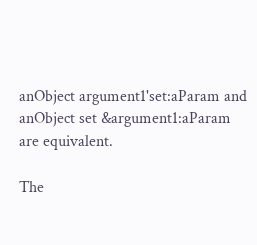anObject argument1'set:aParam and anObject set &argument1:aParam are equivalent.

The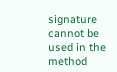signature cannot be used in the method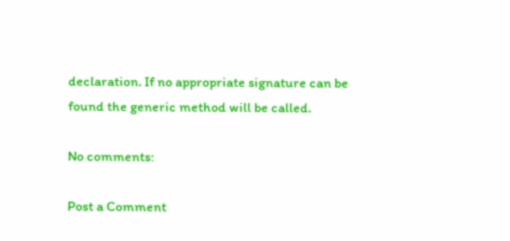declaration. If no appropriate signature can be found the generic method will be called.

No comments:

Post a Comment